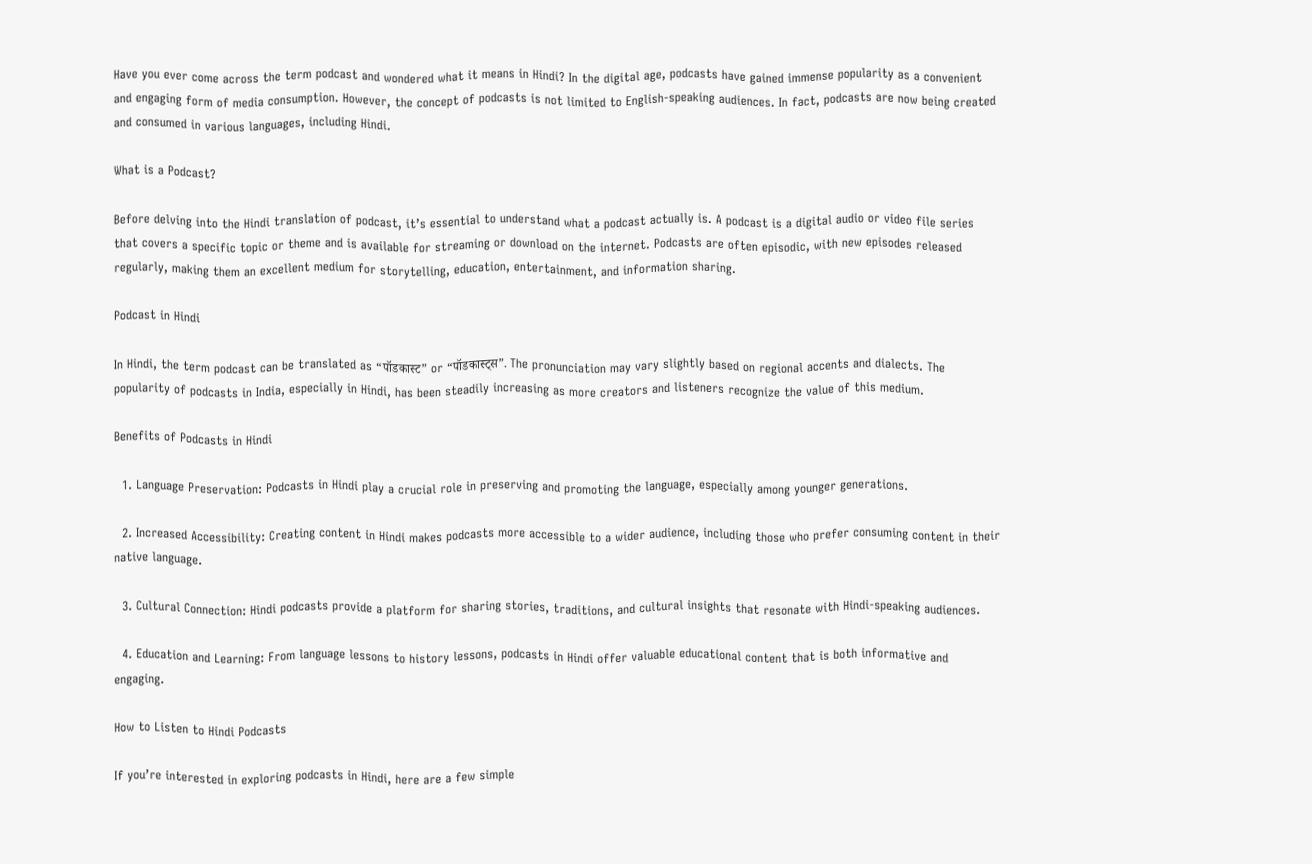Have you ever come across the term podcast and wondered what it means in Hindi? In the digital age, podcasts have gained immense popularity as a convenient and engaging form of media consumption. However, the concept of podcasts is not limited to English-speaking audiences. In fact, podcasts are now being created and consumed in various languages, including Hindi.

What is a Podcast?

Before delving into the Hindi translation of podcast, it’s essential to understand what a podcast actually is. A podcast is a digital audio or video file series that covers a specific topic or theme and is available for streaming or download on the internet. Podcasts are often episodic, with new episodes released regularly, making them an excellent medium for storytelling, education, entertainment, and information sharing.

Podcast in Hindi

In Hindi, the term podcast can be translated as “पॉडकास्ट” or “पॉडकास्ट्स”. The pronunciation may vary slightly based on regional accents and dialects. The popularity of podcasts in India, especially in Hindi, has been steadily increasing as more creators and listeners recognize the value of this medium.

Benefits of Podcasts in Hindi

  1. Language Preservation: Podcasts in Hindi play a crucial role in preserving and promoting the language, especially among younger generations.

  2. Increased Accessibility: Creating content in Hindi makes podcasts more accessible to a wider audience, including those who prefer consuming content in their native language.

  3. Cultural Connection: Hindi podcasts provide a platform for sharing stories, traditions, and cultural insights that resonate with Hindi-speaking audiences.

  4. Education and Learning: From language lessons to history lessons, podcasts in Hindi offer valuable educational content that is both informative and engaging.

How to Listen to Hindi Podcasts

If you’re interested in exploring podcasts in Hindi, here are a few simple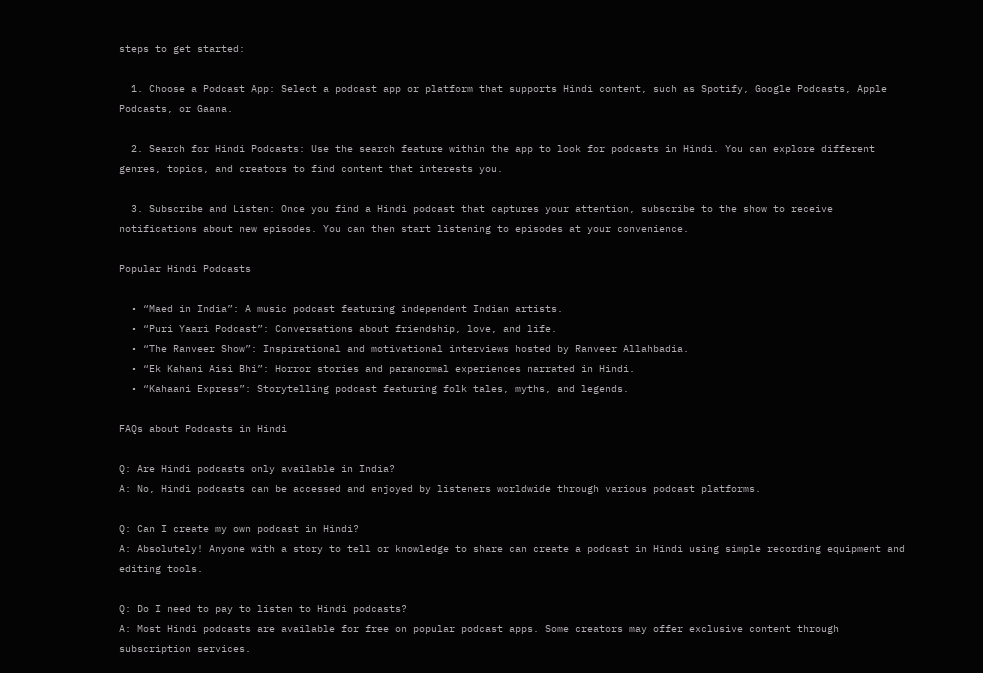steps to get started:

  1. Choose a Podcast App: Select a podcast app or platform that supports Hindi content, such as Spotify, Google Podcasts, Apple Podcasts, or Gaana.

  2. Search for Hindi Podcasts: Use the search feature within the app to look for podcasts in Hindi. You can explore different genres, topics, and creators to find content that interests you.

  3. Subscribe and Listen: Once you find a Hindi podcast that captures your attention, subscribe to the show to receive notifications about new episodes. You can then start listening to episodes at your convenience.

Popular Hindi Podcasts

  • “Maed in India”: A music podcast featuring independent Indian artists.
  • “Puri Yaari Podcast”: Conversations about friendship, love, and life.
  • “The Ranveer Show”: Inspirational and motivational interviews hosted by Ranveer Allahbadia.
  • “Ek Kahani Aisi Bhi”: Horror stories and paranormal experiences narrated in Hindi.
  • “Kahaani Express”: Storytelling podcast featuring folk tales, myths, and legends.

FAQs about Podcasts in Hindi

Q: Are Hindi podcasts only available in India?
A: No, Hindi podcasts can be accessed and enjoyed by listeners worldwide through various podcast platforms.

Q: Can I create my own podcast in Hindi?
A: Absolutely! Anyone with a story to tell or knowledge to share can create a podcast in Hindi using simple recording equipment and editing tools.

Q: Do I need to pay to listen to Hindi podcasts?
A: Most Hindi podcasts are available for free on popular podcast apps. Some creators may offer exclusive content through subscription services.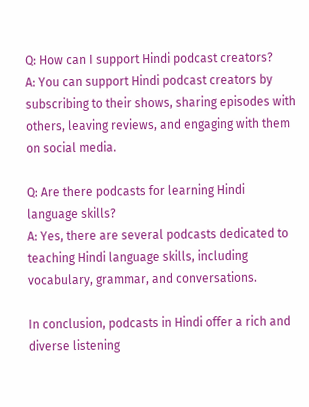Q: How can I support Hindi podcast creators?
A: You can support Hindi podcast creators by subscribing to their shows, sharing episodes with others, leaving reviews, and engaging with them on social media.

Q: Are there podcasts for learning Hindi language skills?
A: Yes, there are several podcasts dedicated to teaching Hindi language skills, including vocabulary, grammar, and conversations.

In conclusion, podcasts in Hindi offer a rich and diverse listening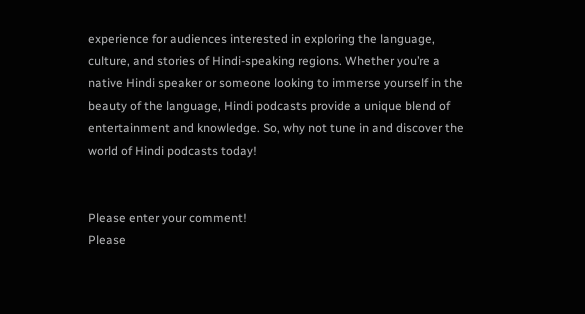experience for audiences interested in exploring the language, culture, and stories of Hindi-speaking regions. Whether you’re a native Hindi speaker or someone looking to immerse yourself in the beauty of the language, Hindi podcasts provide a unique blend of entertainment and knowledge. So, why not tune in and discover the world of Hindi podcasts today!


Please enter your comment!
Please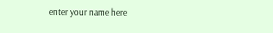enter your name here